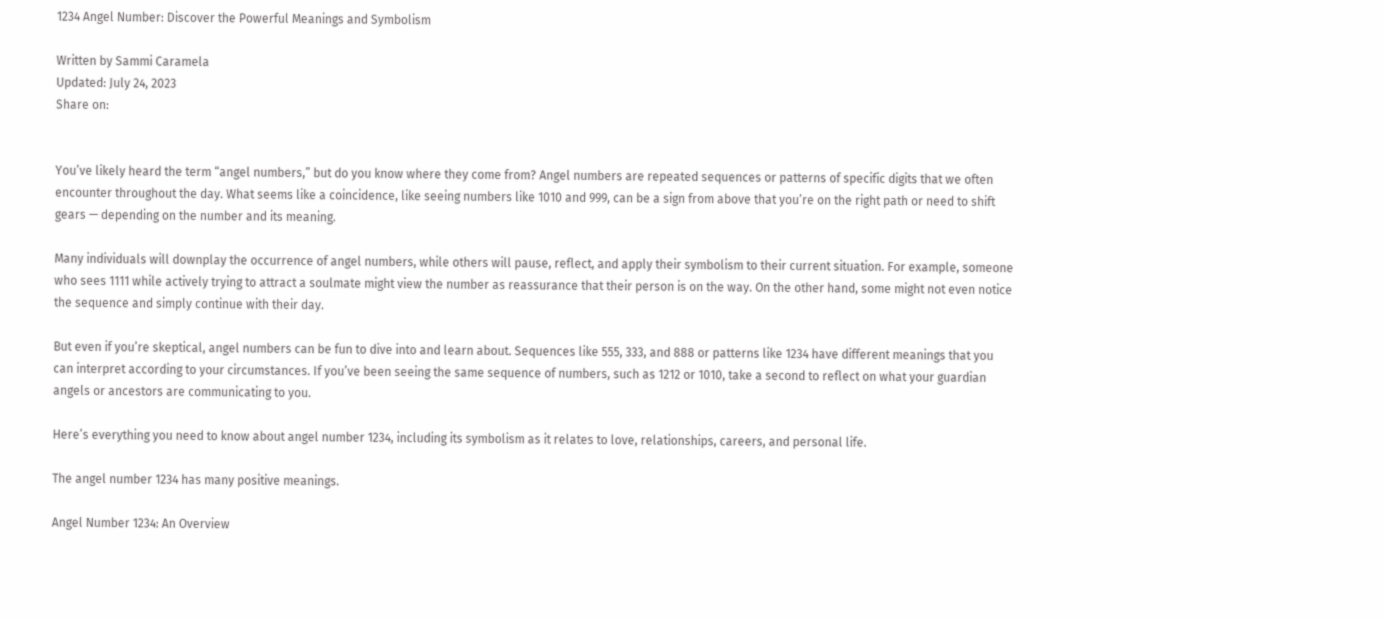1234 Angel Number: Discover the Powerful Meanings and Symbolism

Written by Sammi Caramela
Updated: July 24, 2023
Share on:


You’ve likely heard the term “angel numbers,” but do you know where they come from? Angel numbers are repeated sequences or patterns of specific digits that we often encounter throughout the day. What seems like a coincidence, like seeing numbers like 1010 and 999, can be a sign from above that you’re on the right path or need to shift gears — depending on the number and its meaning.

Many individuals will downplay the occurrence of angel numbers, while others will pause, reflect, and apply their symbolism to their current situation. For example, someone who sees 1111 while actively trying to attract a soulmate might view the number as reassurance that their person is on the way. On the other hand, some might not even notice the sequence and simply continue with their day.

But even if you’re skeptical, angel numbers can be fun to dive into and learn about. Sequences like 555, 333, and 888 or patterns like 1234 have different meanings that you can interpret according to your circumstances. If you’ve been seeing the same sequence of numbers, such as 1212 or 1010, take a second to reflect on what your guardian angels or ancestors are communicating to you.

Here’s everything you need to know about angel number 1234, including its symbolism as it relates to love, relationships, careers, and personal life.

The angel number 1234 has many positive meanings.

Angel Number 1234: An Overview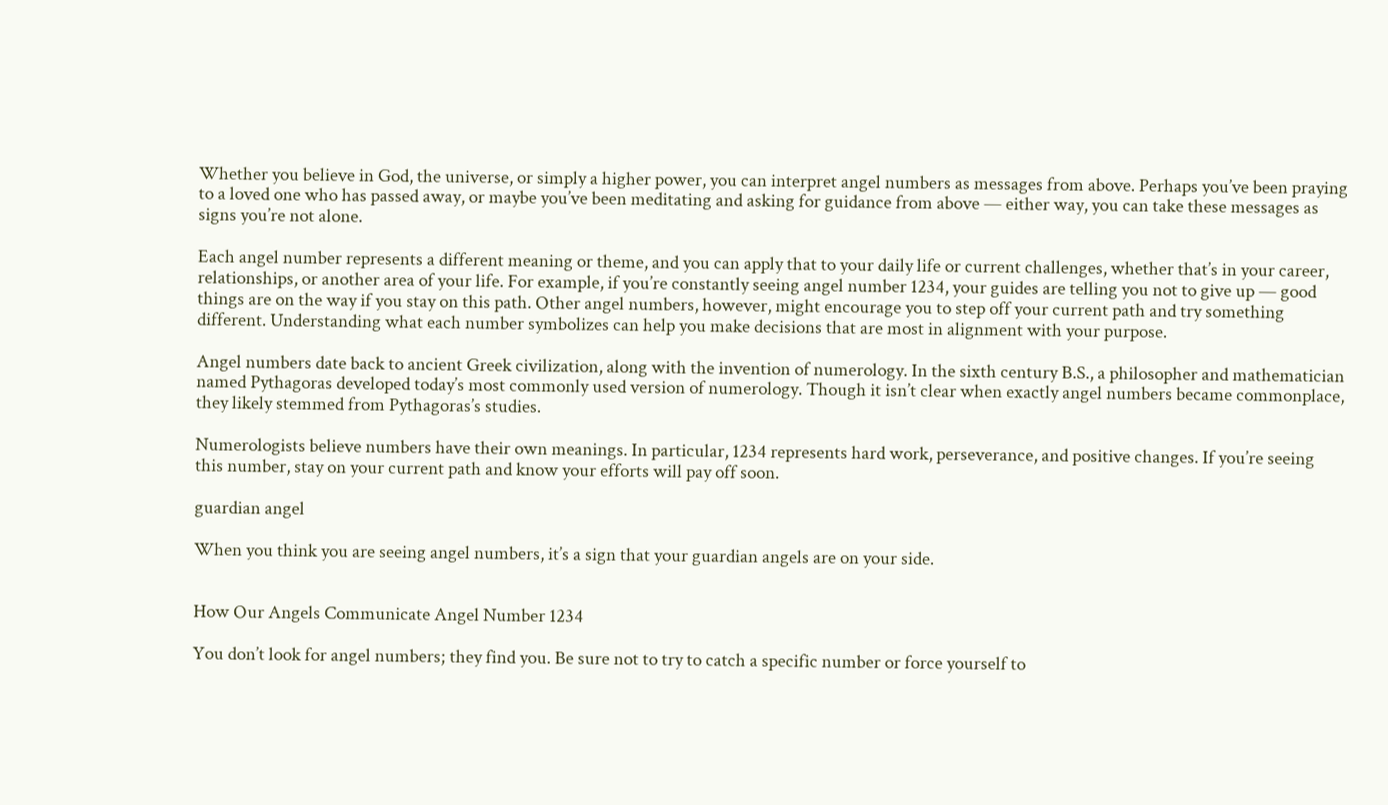Whether you believe in God, the universe, or simply a higher power, you can interpret angel numbers as messages from above. Perhaps you’ve been praying to a loved one who has passed away, or maybe you’ve been meditating and asking for guidance from above — either way, you can take these messages as signs you’re not alone.

Each angel number represents a different meaning or theme, and you can apply that to your daily life or current challenges, whether that’s in your career, relationships, or another area of your life. For example, if you’re constantly seeing angel number 1234, your guides are telling you not to give up — good things are on the way if you stay on this path. Other angel numbers, however, might encourage you to step off your current path and try something different. Understanding what each number symbolizes can help you make decisions that are most in alignment with your purpose.

Angel numbers date back to ancient Greek civilization, along with the invention of numerology. In the sixth century B.S., a philosopher and mathematician named Pythagoras developed today’s most commonly used version of numerology. Though it isn’t clear when exactly angel numbers became commonplace, they likely stemmed from Pythagoras’s studies.

Numerologists believe numbers have their own meanings. In particular, 1234 represents hard work, perseverance, and positive changes. If you’re seeing this number, stay on your current path and know your efforts will pay off soon.

guardian angel

When you think you are seeing angel numbers, it’s a sign that your guardian angels are on your side.


How Our Angels Communicate Angel Number 1234

You don’t look for angel numbers; they find you. Be sure not to try to catch a specific number or force yourself to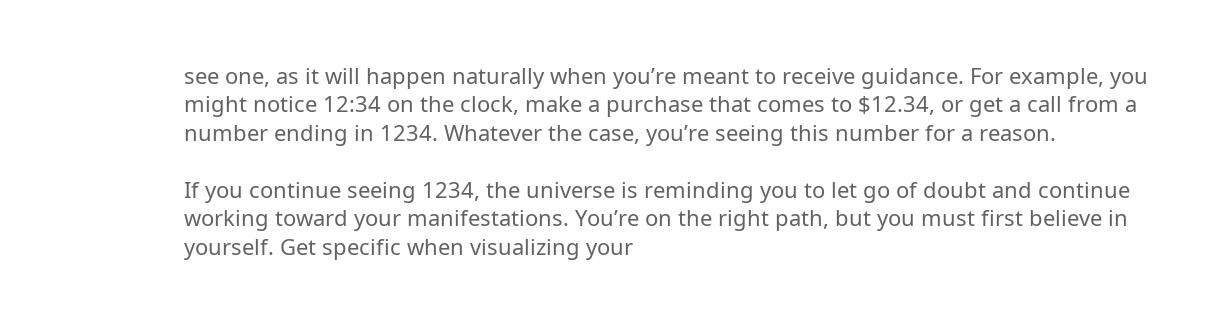see one, as it will happen naturally when you’re meant to receive guidance. For example, you might notice 12:34 on the clock, make a purchase that comes to $12.34, or get a call from a number ending in 1234. Whatever the case, you’re seeing this number for a reason.

If you continue seeing 1234, the universe is reminding you to let go of doubt and continue working toward your manifestations. You’re on the right path, but you must first believe in yourself. Get specific when visualizing your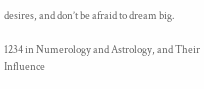desires, and don’t be afraid to dream big.

1234 in Numerology and Astrology, and Their Influence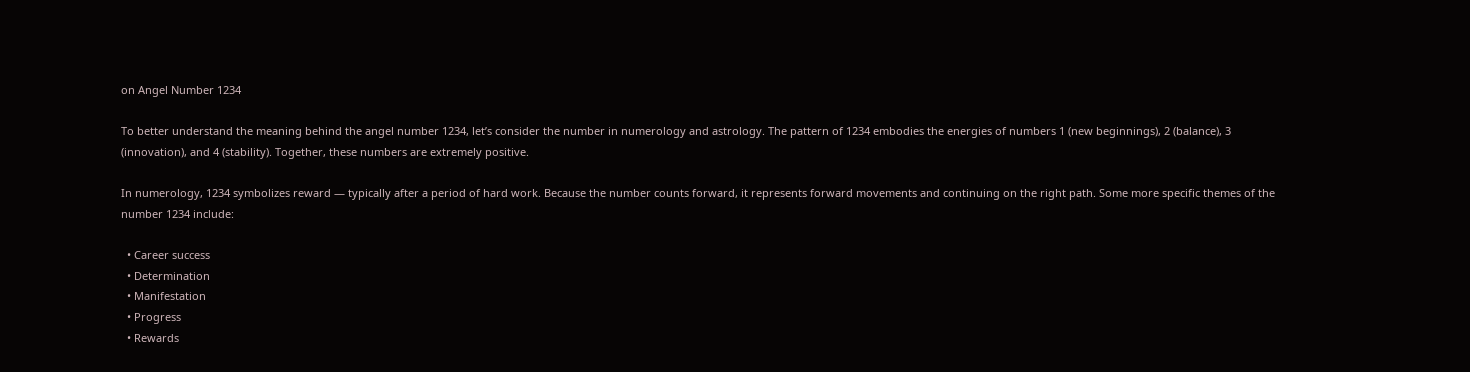on Angel Number 1234

To better understand the meaning behind the angel number 1234, let’s consider the number in numerology and astrology. The pattern of 1234 embodies the energies of numbers 1 (new beginnings), 2 (balance), 3 (innovation), and 4 (stability). Together, these numbers are extremely positive.

In numerology, 1234 symbolizes reward — typically after a period of hard work. Because the number counts forward, it represents forward movements and continuing on the right path. Some more specific themes of the number 1234 include:

  • Career success
  • Determination
  • Manifestation
  • Progress
  • Rewards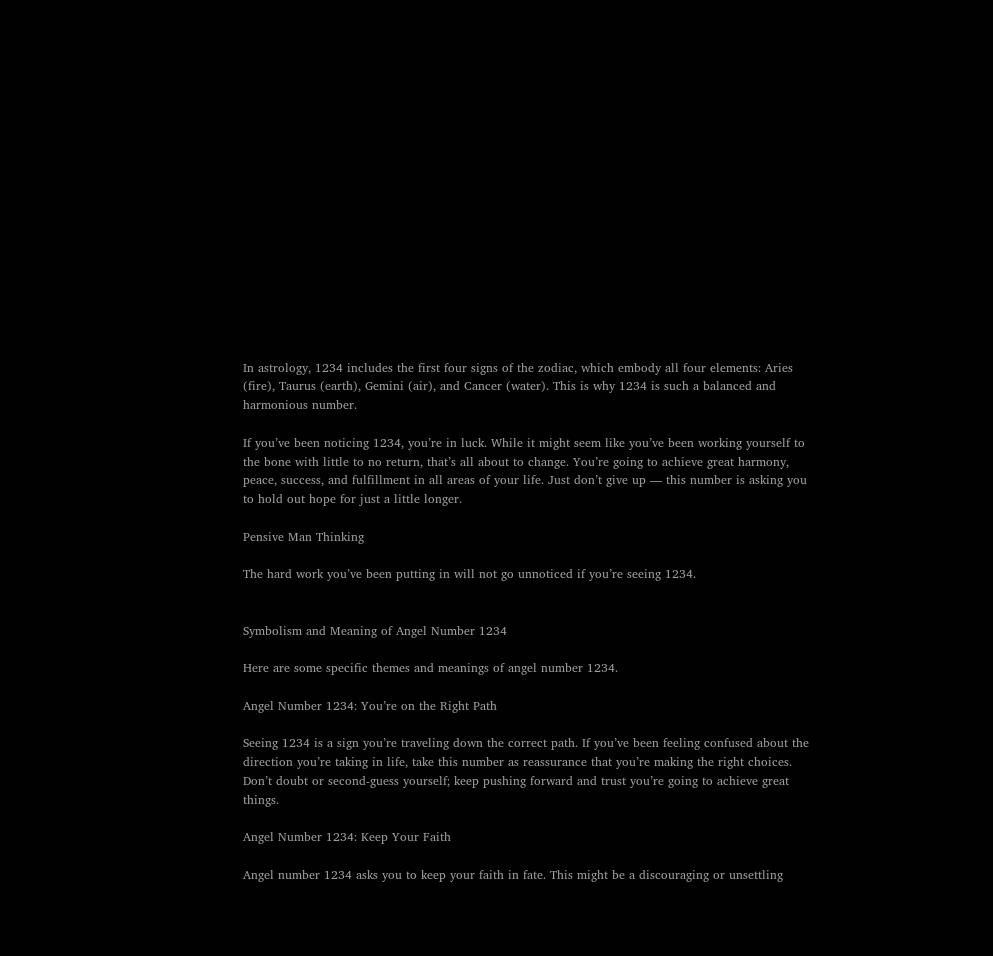In astrology, 1234 includes the first four signs of the zodiac, which embody all four elements: Aries (fire), Taurus (earth), Gemini (air), and Cancer (water). This is why 1234 is such a balanced and harmonious number.

If you’ve been noticing 1234, you’re in luck. While it might seem like you’ve been working yourself to the bone with little to no return, that’s all about to change. You’re going to achieve great harmony, peace, success, and fulfillment in all areas of your life. Just don’t give up — this number is asking you to hold out hope for just a little longer.

Pensive Man Thinking

The hard work you’ve been putting in will not go unnoticed if you’re seeing 1234.


Symbolism and Meaning of Angel Number 1234

Here are some specific themes and meanings of angel number 1234.

Angel Number 1234: You’re on the Right Path

Seeing 1234 is a sign you’re traveling down the correct path. If you’ve been feeling confused about the direction you’re taking in life, take this number as reassurance that you’re making the right choices. Don’t doubt or second-guess yourself; keep pushing forward and trust you’re going to achieve great things.

Angel Number 1234: Keep Your Faith

Angel number 1234 asks you to keep your faith in fate. This might be a discouraging or unsettling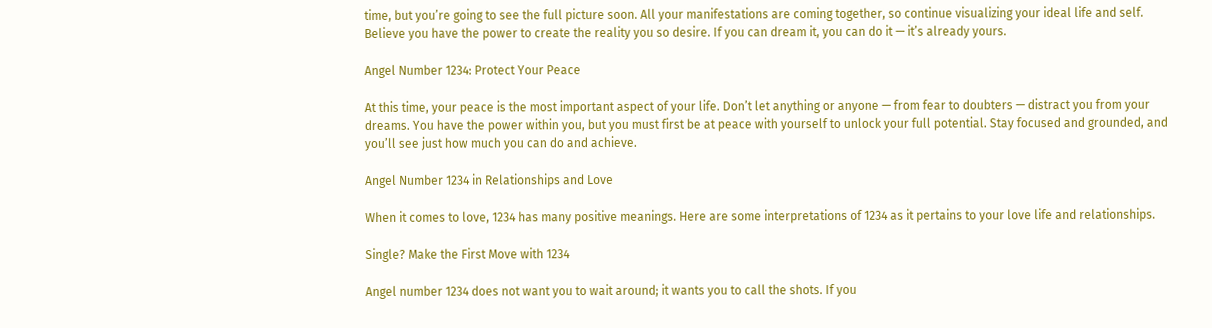time, but you’re going to see the full picture soon. All your manifestations are coming together, so continue visualizing your ideal life and self. Believe you have the power to create the reality you so desire. If you can dream it, you can do it — it’s already yours.

Angel Number 1234: Protect Your Peace

At this time, your peace is the most important aspect of your life. Don’t let anything or anyone — from fear to doubters — distract you from your dreams. You have the power within you, but you must first be at peace with yourself to unlock your full potential. Stay focused and grounded, and you’ll see just how much you can do and achieve.

Angel Number 1234 in Relationships and Love

When it comes to love, 1234 has many positive meanings. Here are some interpretations of 1234 as it pertains to your love life and relationships.

Single? Make the First Move with 1234

Angel number 1234 does not want you to wait around; it wants you to call the shots. If you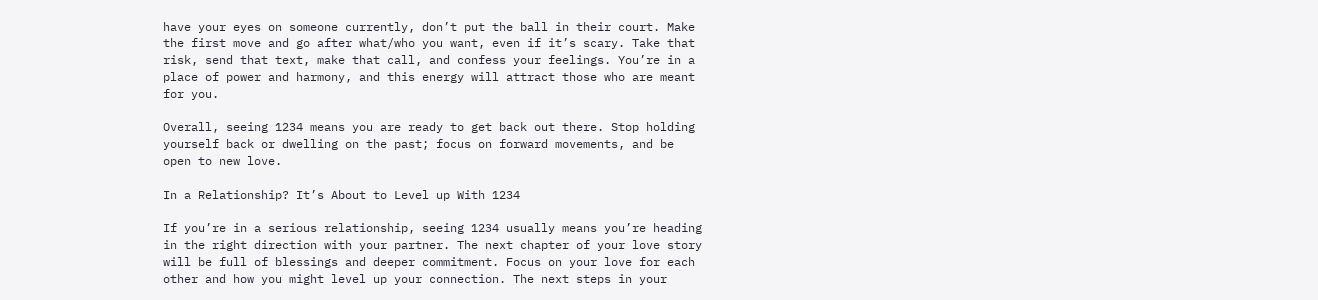have your eyes on someone currently, don’t put the ball in their court. Make the first move and go after what/who you want, even if it’s scary. Take that risk, send that text, make that call, and confess your feelings. You’re in a place of power and harmony, and this energy will attract those who are meant for you.

Overall, seeing 1234 means you are ready to get back out there. Stop holding yourself back or dwelling on the past; focus on forward movements, and be open to new love.

In a Relationship? It’s About to Level up With 1234

If you’re in a serious relationship, seeing 1234 usually means you’re heading in the right direction with your partner. The next chapter of your love story will be full of blessings and deeper commitment. Focus on your love for each other and how you might level up your connection. The next steps in your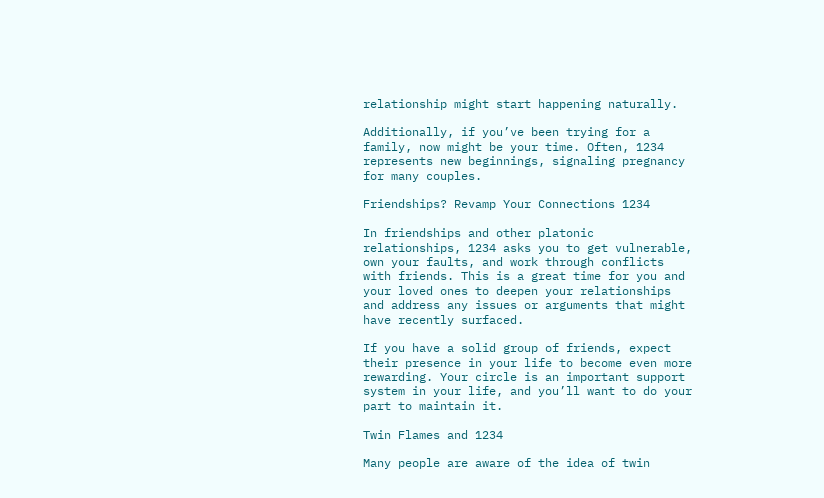relationship might start happening naturally.

Additionally, if you’ve been trying for a family, now might be your time. Often, 1234 represents new beginnings, signaling pregnancy for many couples.

Friendships? Revamp Your Connections 1234

In friendships and other platonic relationships, 1234 asks you to get vulnerable, own your faults, and work through conflicts with friends. This is a great time for you and your loved ones to deepen your relationships and address any issues or arguments that might have recently surfaced.

If you have a solid group of friends, expect their presence in your life to become even more rewarding. Your circle is an important support system in your life, and you’ll want to do your part to maintain it.

Twin Flames and 1234

Many people are aware of the idea of twin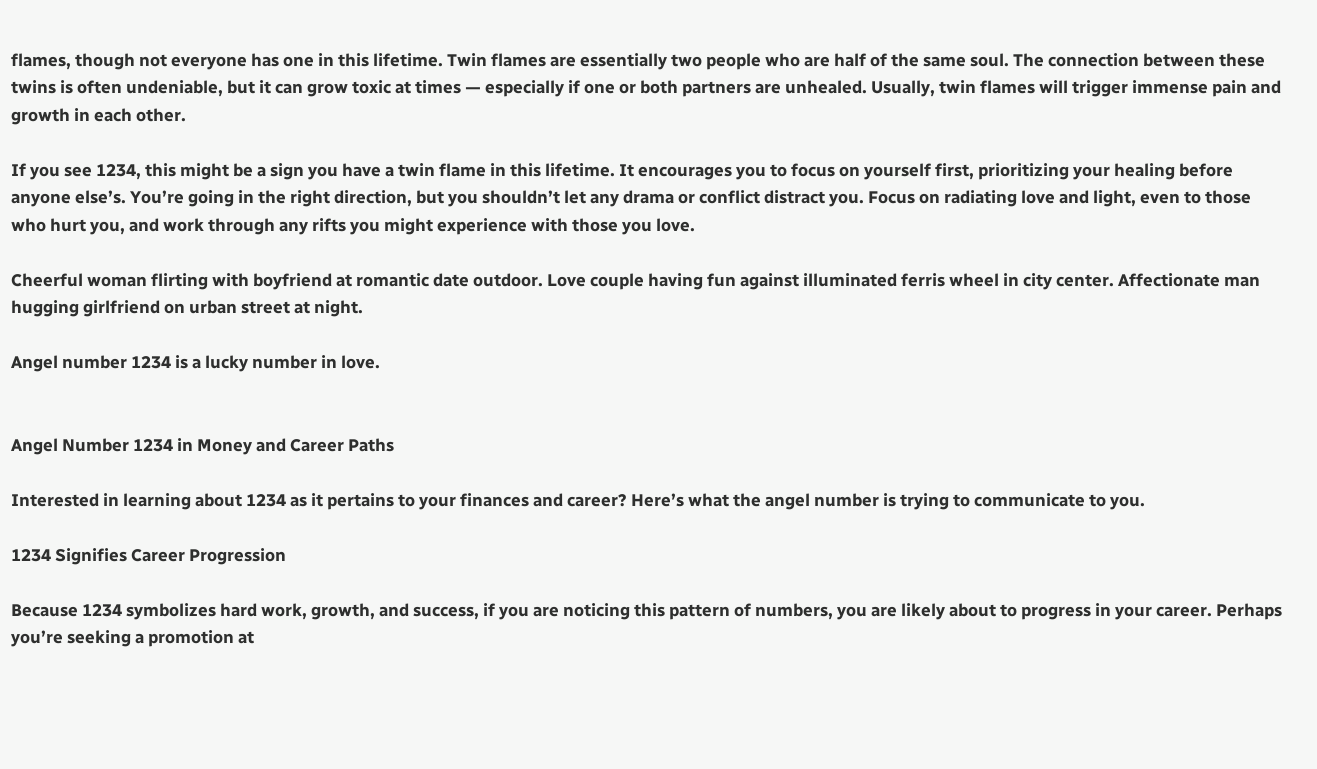flames, though not everyone has one in this lifetime. Twin flames are essentially two people who are half of the same soul. The connection between these twins is often undeniable, but it can grow toxic at times — especially if one or both partners are unhealed. Usually, twin flames will trigger immense pain and growth in each other.

If you see 1234, this might be a sign you have a twin flame in this lifetime. It encourages you to focus on yourself first, prioritizing your healing before anyone else’s. You’re going in the right direction, but you shouldn’t let any drama or conflict distract you. Focus on radiating love and light, even to those who hurt you, and work through any rifts you might experience with those you love.

Cheerful woman flirting with boyfriend at romantic date outdoor. Love couple having fun against illuminated ferris wheel in city center. Affectionate man hugging girlfriend on urban street at night.

Angel number 1234 is a lucky number in love.


Angel Number 1234 in Money and Career Paths

Interested in learning about 1234 as it pertains to your finances and career? Here’s what the angel number is trying to communicate to you.

1234 Signifies Career Progression

Because 1234 symbolizes hard work, growth, and success, if you are noticing this pattern of numbers, you are likely about to progress in your career. Perhaps you’re seeking a promotion at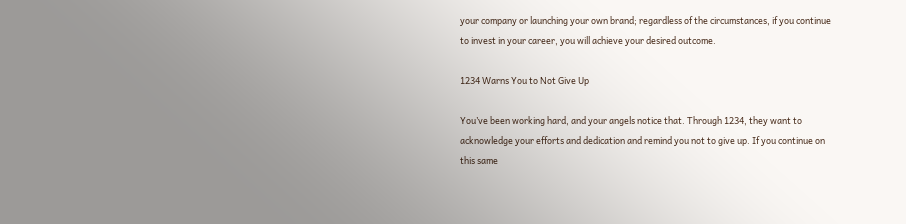your company or launching your own brand; regardless of the circumstances, if you continue to invest in your career, you will achieve your desired outcome.

1234 Warns You to Not Give Up

You’ve been working hard, and your angels notice that. Through 1234, they want to acknowledge your efforts and dedication and remind you not to give up. If you continue on this same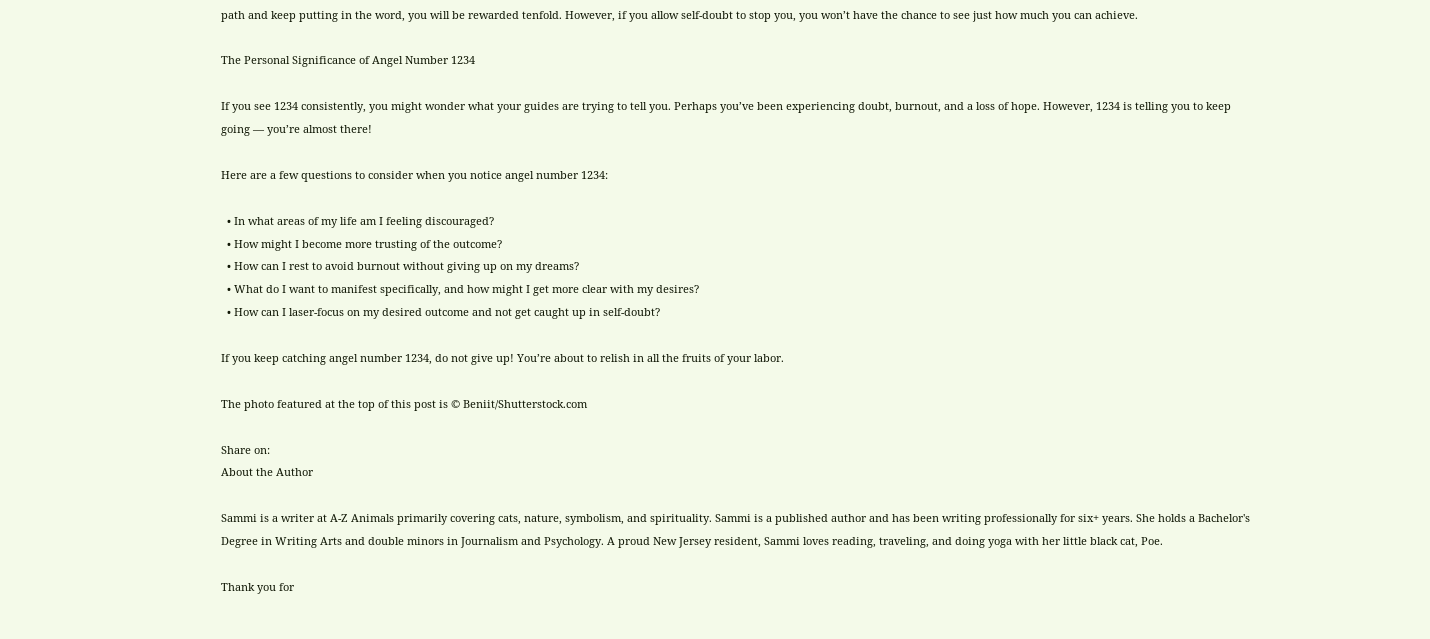path and keep putting in the word, you will be rewarded tenfold. However, if you allow self-doubt to stop you, you won’t have the chance to see just how much you can achieve.

The Personal Significance of Angel Number 1234

If you see 1234 consistently, you might wonder what your guides are trying to tell you. Perhaps you’ve been experiencing doubt, burnout, and a loss of hope. However, 1234 is telling you to keep going — you’re almost there!

Here are a few questions to consider when you notice angel number 1234:

  • In what areas of my life am I feeling discouraged?
  • How might I become more trusting of the outcome?
  • How can I rest to avoid burnout without giving up on my dreams?
  • What do I want to manifest specifically, and how might I get more clear with my desires?
  • How can I laser-focus on my desired outcome and not get caught up in self-doubt?

If you keep catching angel number 1234, do not give up! You’re about to relish in all the fruits of your labor.

The photo featured at the top of this post is © Beniit/Shutterstock.com

Share on:
About the Author

Sammi is a writer at A-Z Animals primarily covering cats, nature, symbolism, and spirituality. Sammi is a published author and has been writing professionally for six+ years. She holds a Bachelor's Degree in Writing Arts and double minors in Journalism and Psychology. A proud New Jersey resident, Sammi loves reading, traveling, and doing yoga with her little black cat, Poe.

Thank you for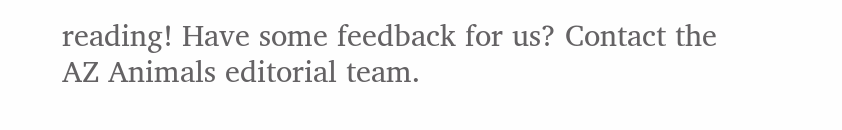reading! Have some feedback for us? Contact the AZ Animals editorial team.